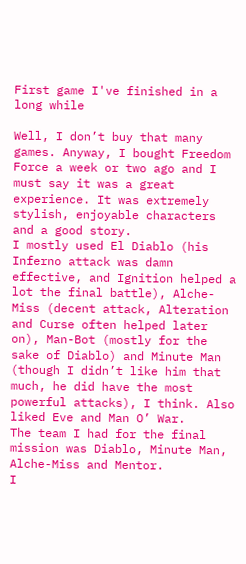First game I've finished in a long while

Well, I don’t buy that many games. Anyway, I bought Freedom Force a week or two ago and I must say it was a great experience. It was extremely stylish, enjoyable characters and a good story.
I mostly used El Diablo (his Inferno attack was damn effective, and Ignition helped a lot the final battle), Alche-Miss (decent attack, Alteration and Curse often helped later on), Man-Bot (mostly for the sake of Diablo) and Minute Man (though I didn’t like him that much, he did have the most powerful attacks), I think. Also liked Eve and Man O’ War.
The team I had for the final mission was Diablo, Minute Man, Alche-Miss and Mentor.
I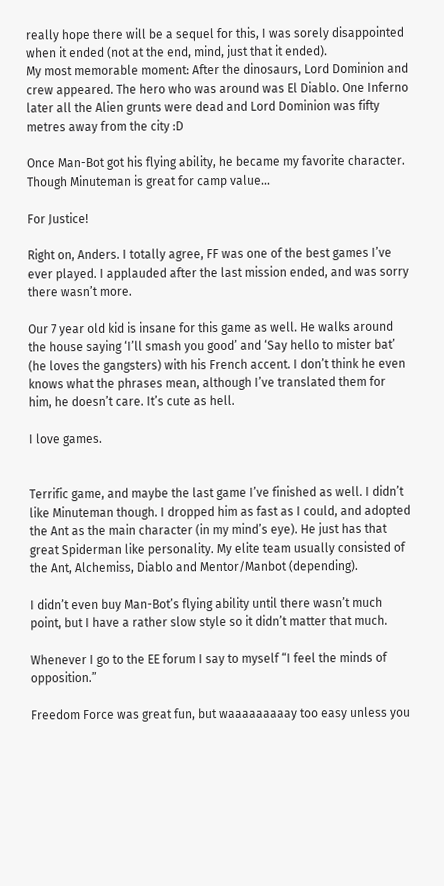really hope there will be a sequel for this, I was sorely disappointed when it ended (not at the end, mind, just that it ended).
My most memorable moment: After the dinosaurs, Lord Dominion and crew appeared. The hero who was around was El Diablo. One Inferno later all the Alien grunts were dead and Lord Dominion was fifty metres away from the city :D

Once Man-Bot got his flying ability, he became my favorite character. Though Minuteman is great for camp value…

For Justice!

Right on, Anders. I totally agree, FF was one of the best games I’ve ever played. I applauded after the last mission ended, and was sorry there wasn’t more.

Our 7 year old kid is insane for this game as well. He walks around the house saying ‘I’ll smash you good’ and ‘Say hello to mister bat’ (he loves the gangsters) with his French accent. I don’t think he even knows what the phrases mean, although I’ve translated them for him, he doesn’t care. It’s cute as hell.

I love games.


Terrific game, and maybe the last game I’ve finished as well. I didn’t like Minuteman though. I dropped him as fast as I could, and adopted the Ant as the main character (in my mind’s eye). He just has that great Spiderman like personality. My elite team usually consisted of the Ant, Alchemiss, Diablo and Mentor/Manbot (depending).

I didn’t even buy Man-Bot’s flying ability until there wasn’t much point, but I have a rather slow style so it didn’t matter that much.

Whenever I go to the EE forum I say to myself “I feel the minds of opposition.”

Freedom Force was great fun, but waaaaaaaaay too easy unless you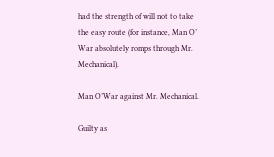had the strength of will not to take the easy route (for instance, Man O’ War absolutely romps through Mr. Mechanical).

Man O’War against Mr. Mechanical.

Guilty as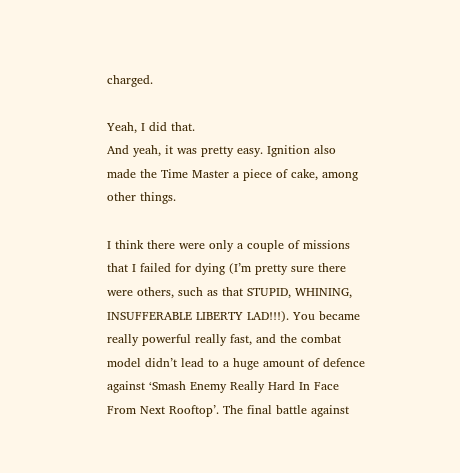charged.

Yeah, I did that.
And yeah, it was pretty easy. Ignition also made the Time Master a piece of cake, among other things.

I think there were only a couple of missions that I failed for dying (I’m pretty sure there were others, such as that STUPID, WHINING, INSUFFERABLE LIBERTY LAD!!!). You became really powerful really fast, and the combat model didn’t lead to a huge amount of defence against ‘Smash Enemy Really Hard In Face From Next Rooftop’. The final battle against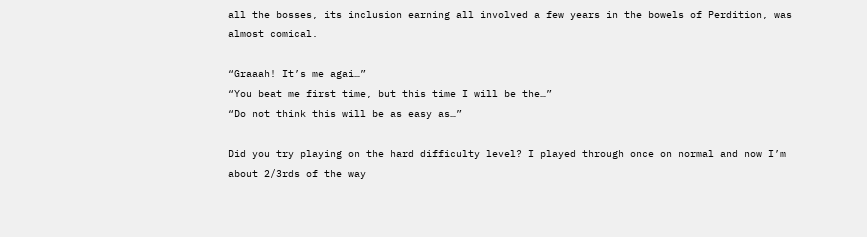all the bosses, its inclusion earning all involved a few years in the bowels of Perdition, was almost comical.

“Graaah! It’s me agai…”
“You beat me first time, but this time I will be the…”
“Do not think this will be as easy as…”

Did you try playing on the hard difficulty level? I played through once on normal and now I’m about 2/3rds of the way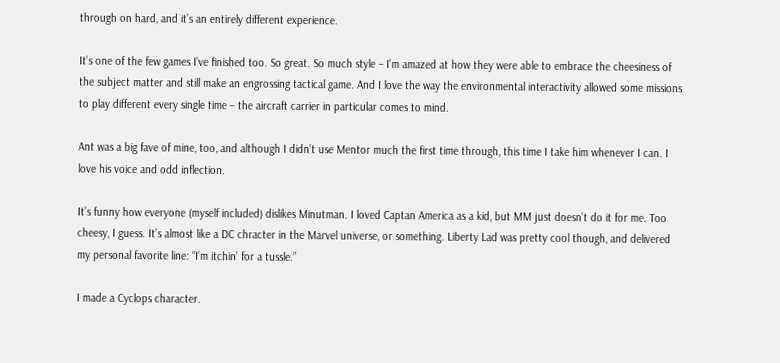through on hard, and it’s an entirely different experience.

It’s one of the few games I’ve finished too. So great. So much style – I’m amazed at how they were able to embrace the cheesiness of the subject matter and still make an engrossing tactical game. And I love the way the environmental interactivity allowed some missions to play different every single time – the aircraft carrier in particular comes to mind.

Ant was a big fave of mine, too, and although I didn’t use Mentor much the first time through, this time I take him whenever I can. I love his voice and odd inflection.

It’s funny how everyone (myself included) dislikes Minutman. I loved Captan America as a kid, but MM just doesn’t do it for me. Too cheesy, I guess. It’s almost like a DC chracter in the Marvel universe, or something. Liberty Lad was pretty cool though, and delivered my personal favorite line: “I’m itchin’ for a tussle.”

I made a Cyclops character.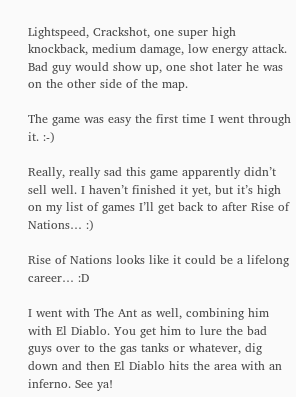Lightspeed, Crackshot, one super high knockback, medium damage, low energy attack. Bad guy would show up, one shot later he was on the other side of the map.

The game was easy the first time I went through it. :-)

Really, really sad this game apparently didn’t sell well. I haven’t finished it yet, but it’s high on my list of games I’ll get back to after Rise of Nations… :)

Rise of Nations looks like it could be a lifelong career… :D

I went with The Ant as well, combining him with El Diablo. You get him to lure the bad guys over to the gas tanks or whatever, dig down and then El Diablo hits the area with an inferno. See ya!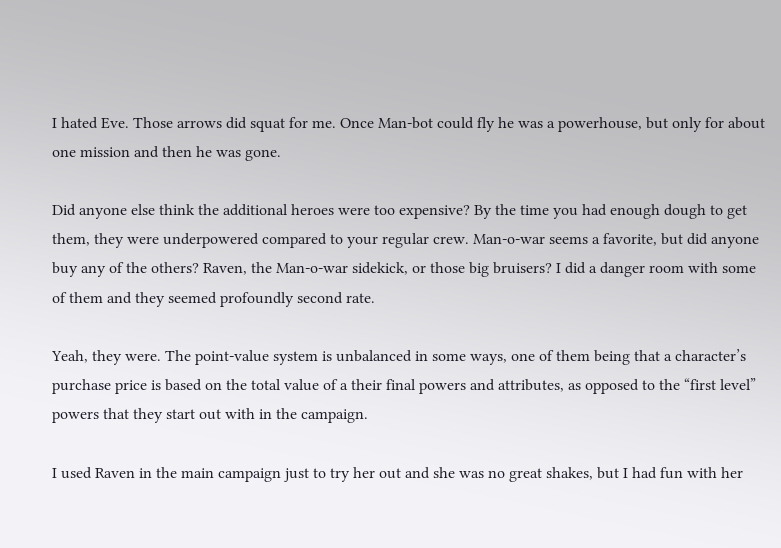I hated Eve. Those arrows did squat for me. Once Man-bot could fly he was a powerhouse, but only for about one mission and then he was gone.

Did anyone else think the additional heroes were too expensive? By the time you had enough dough to get them, they were underpowered compared to your regular crew. Man-o-war seems a favorite, but did anyone buy any of the others? Raven, the Man-o-war sidekick, or those big bruisers? I did a danger room with some of them and they seemed profoundly second rate.

Yeah, they were. The point-value system is unbalanced in some ways, one of them being that a character’s purchase price is based on the total value of a their final powers and attributes, as opposed to the “first level” powers that they start out with in the campaign.

I used Raven in the main campaign just to try her out and she was no great shakes, but I had fun with her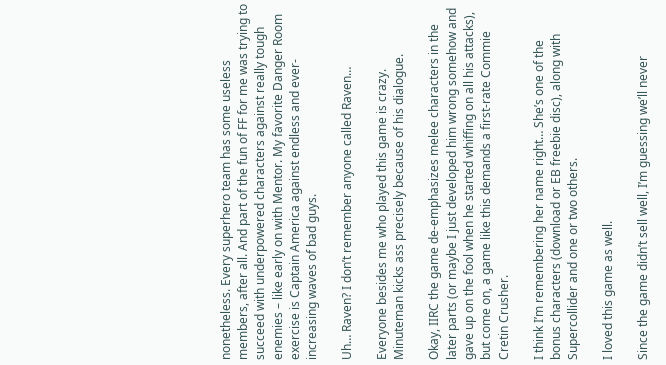nonetheless. Every superhero team has some useless members, after all. And part of the fun of FF for me was trying to succeed with underpowered characters against really tough enemies – like early on with Mentor. My favorite Danger Room exercise is Captain America against endless and ever-increasing waves of bad guys.

Uh… Raven? I don’t remember anyone called Raven…

Everyone besides me who played this game is crazy. Minuteman kicks ass precisely because of his dialogue.

Okay, IIRC the game de-emphasizes melee characters in the later parts (or maybe I just developed him wrong somehow and gave up on the fool when he started whiffing on all his attacks), but come on, a game like this demands a first-rate Commie Cretin Crusher.

I think I’m remembering her name right… She’s one of the bonus characters (download or EB freebie disc), along with Supercollider and one or two others.

I loved this game as well.

Since the game didn’t sell well, I’m guessing we’ll never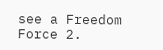see a Freedom Force 2.